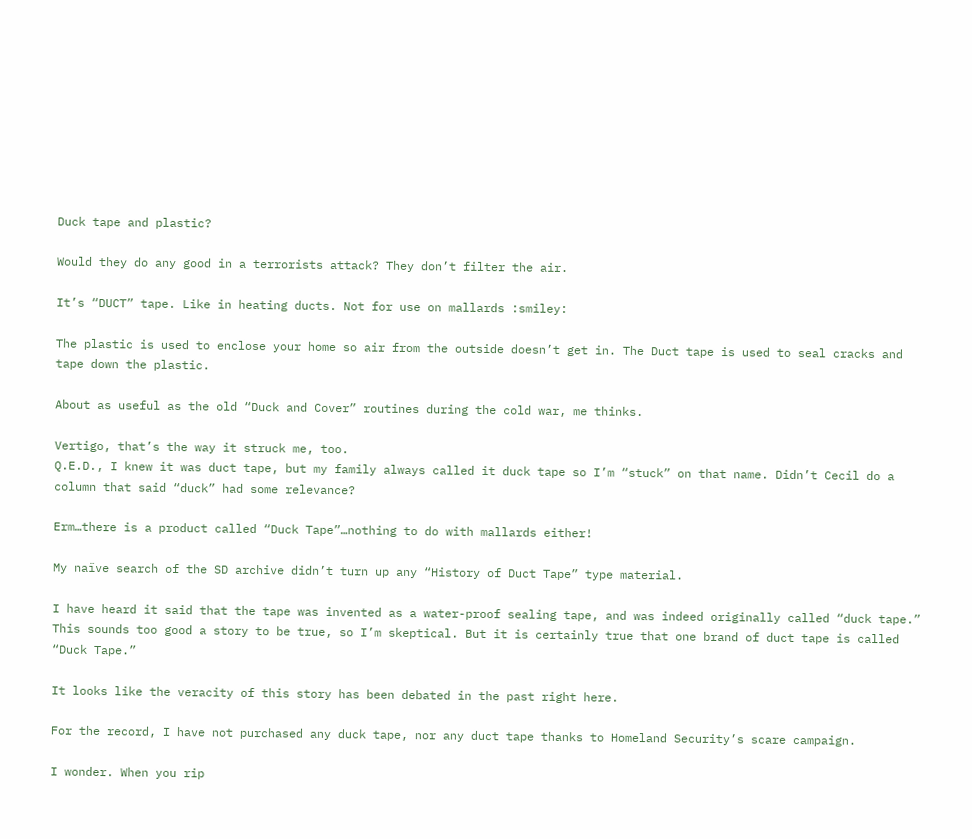Duck tape and plastic?

Would they do any good in a terrorists attack? They don’t filter the air.

It’s “DUCT” tape. Like in heating ducts. Not for use on mallards :smiley:

The plastic is used to enclose your home so air from the outside doesn’t get in. The Duct tape is used to seal cracks and tape down the plastic.

About as useful as the old “Duck and Cover” routines during the cold war, me thinks.

Vertigo, that’s the way it struck me, too.
Q.E.D., I knew it was duct tape, but my family always called it duck tape so I’m “stuck” on that name. Didn’t Cecil do a column that said “duck” had some relevance?

Erm…there is a product called “Duck Tape”…nothing to do with mallards either!

My naïve search of the SD archive didn’t turn up any “History of Duct Tape” type material.

I have heard it said that the tape was invented as a water-proof sealing tape, and was indeed originally called “duck tape.” This sounds too good a story to be true, so I’m skeptical. But it is certainly true that one brand of duct tape is called “Duck Tape.”

It looks like the veracity of this story has been debated in the past right here.

For the record, I have not purchased any duck tape, nor any duct tape thanks to Homeland Security’s scare campaign.

I wonder. When you rip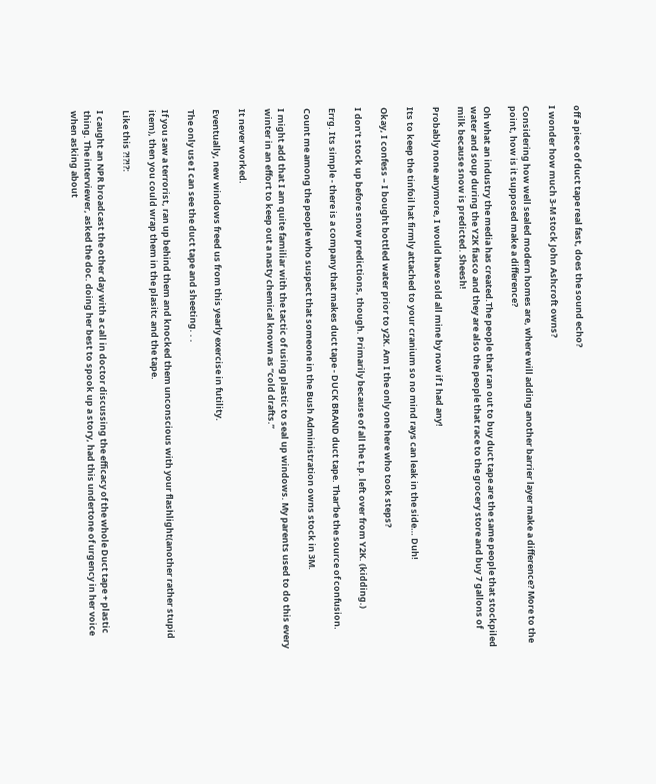off a piece of duct tape real fast, does the sound echo?

I wonder how much 3-M stock John Ashcroft owns?

Considering how well sealed modern homes are, where will adding another barrier layer make a difference? More to the point, how is it supposed make a difference?

Oh what an industry the media has created.The people that ran out to buy duct tape are the same people that stockpiled water and soup during the Y2K fiasco and they are also the people that race to the grocery store and buy 7 gallons of milk because snow is predicted. Sheesh!

Probably none anymore, I would have sold all mine by now if I had any!

Its to keep the tinfoil hat firmly attached to your cranium so no mind rays can leak in the side… Duh!

Okay, I confess – I bought bottled water prior to y2K. Am I the only one here who took steps?

I don’t stock up before snow predictions, though. Primarily because of all the t.p. left over from Y2K. (kidding.)

Errg. Its simple - there is a company that makes duct tape - DUCK BRAND duct tape. Thar’be the source of confusion.

Count me among the people who suspect that someone in the Bush Administration owns stock in 3M.

I might add that I am quite familiar with the tactic of using plastic to seal up windows. My parents used to do this every winter in an effort to keep out a nasty chemical known as “cold drafts.”

It never worked.

Eventually, new windows freed us from this yearly exercise in futility.

The only use I can see the duct tape and sheeting. . .

If you saw a terrorist, ran up behind them and knocked them unconscious with your flashlight(another rather stupid item), then you could wrap them in the plasitc and the tape.

Like this ?!?!?:

I caught an NPR broadcast the other day with a call in doctor discussing the efficacy of the whole Duct tape + plastic thing. The interviewer, asked the doc. doing her best to spook up a story, had this undertone of urgency in her voice when asking about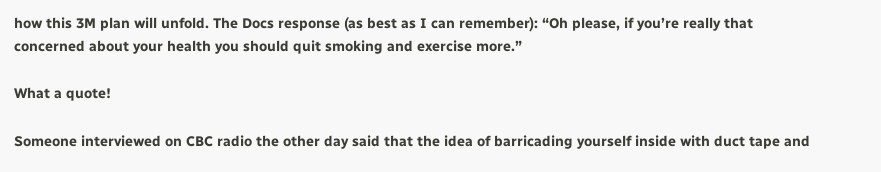how this 3M plan will unfold. The Docs response (as best as I can remember): “Oh please, if you’re really that concerned about your health you should quit smoking and exercise more.”

What a quote!

Someone interviewed on CBC radio the other day said that the idea of barricading yourself inside with duct tape and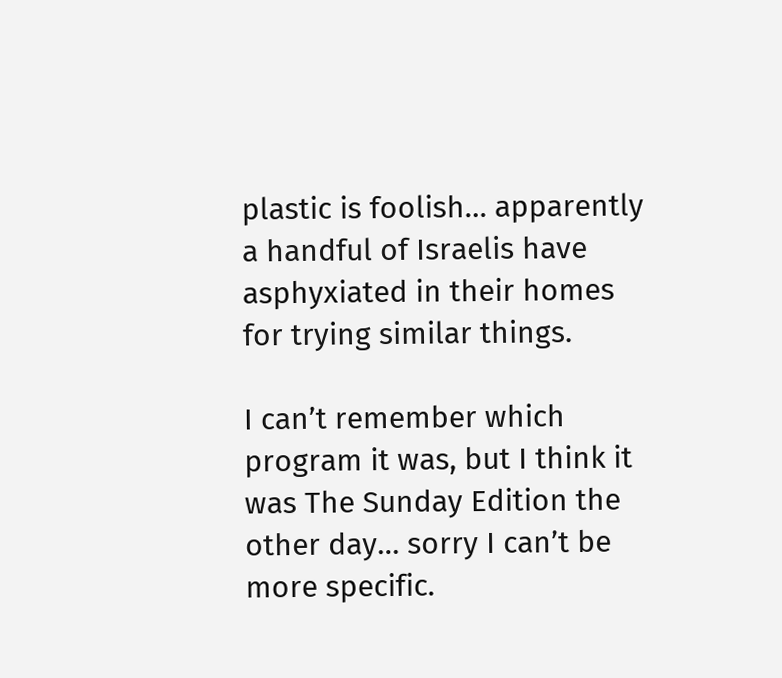plastic is foolish… apparently a handful of Israelis have asphyxiated in their homes for trying similar things.

I can’t remember which program it was, but I think it was The Sunday Edition the other day… sorry I can’t be more specific.